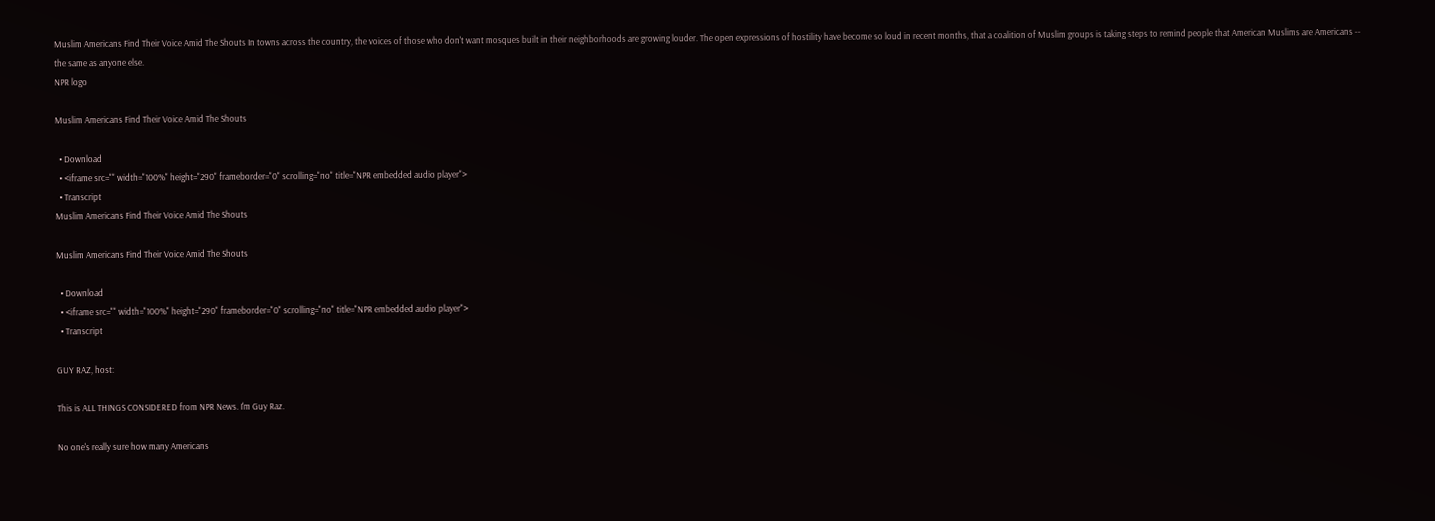Muslim Americans Find Their Voice Amid The Shouts In towns across the country, the voices of those who don't want mosques built in their neighborhoods are growing louder. The open expressions of hostility have become so loud in recent months, that a coalition of Muslim groups is taking steps to remind people that American Muslims are Americans -- the same as anyone else.
NPR logo

Muslim Americans Find Their Voice Amid The Shouts

  • Download
  • <iframe src="" width="100%" height="290" frameborder="0" scrolling="no" title="NPR embedded audio player">
  • Transcript
Muslim Americans Find Their Voice Amid The Shouts

Muslim Americans Find Their Voice Amid The Shouts

  • Download
  • <iframe src="" width="100%" height="290" frameborder="0" scrolling="no" title="NPR embedded audio player">
  • Transcript

GUY RAZ, host:

This is ALL THINGS CONSIDERED from NPR News. I'm Guy Raz.

No one's really sure how many Americans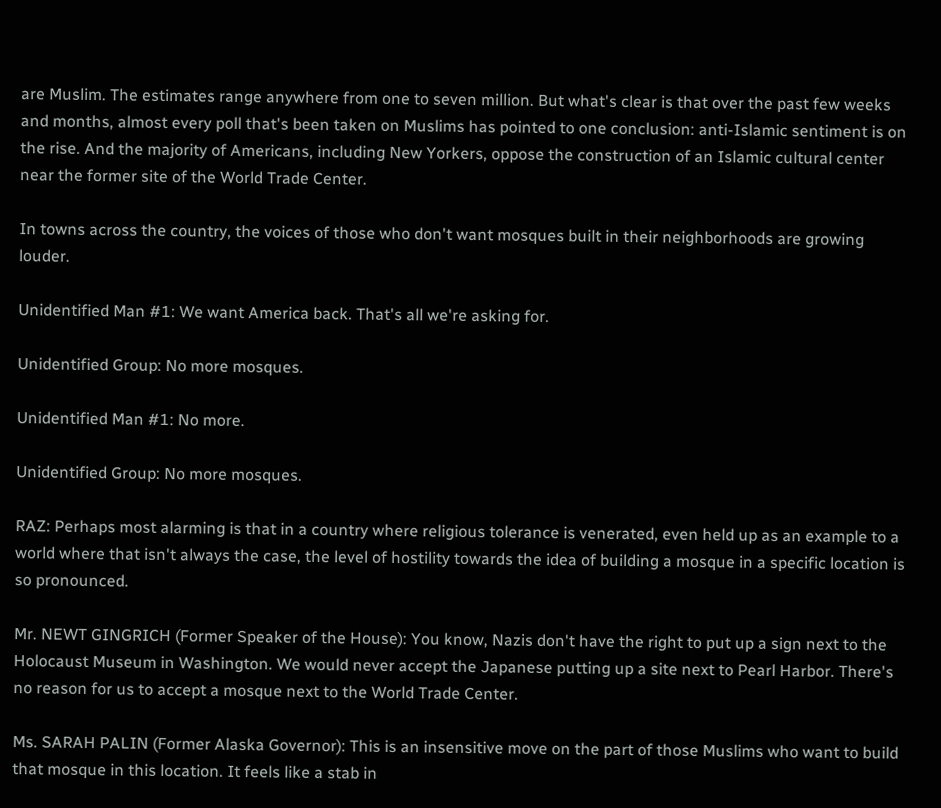are Muslim. The estimates range anywhere from one to seven million. But what's clear is that over the past few weeks and months, almost every poll that's been taken on Muslims has pointed to one conclusion: anti-Islamic sentiment is on the rise. And the majority of Americans, including New Yorkers, oppose the construction of an Islamic cultural center near the former site of the World Trade Center.

In towns across the country, the voices of those who don't want mosques built in their neighborhoods are growing louder.

Unidentified Man #1: We want America back. That's all we're asking for.

Unidentified Group: No more mosques.

Unidentified Man #1: No more.

Unidentified Group: No more mosques.

RAZ: Perhaps most alarming is that in a country where religious tolerance is venerated, even held up as an example to a world where that isn't always the case, the level of hostility towards the idea of building a mosque in a specific location is so pronounced.

Mr. NEWT GINGRICH (Former Speaker of the House): You know, Nazis don't have the right to put up a sign next to the Holocaust Museum in Washington. We would never accept the Japanese putting up a site next to Pearl Harbor. There's no reason for us to accept a mosque next to the World Trade Center.

Ms. SARAH PALIN (Former Alaska Governor): This is an insensitive move on the part of those Muslims who want to build that mosque in this location. It feels like a stab in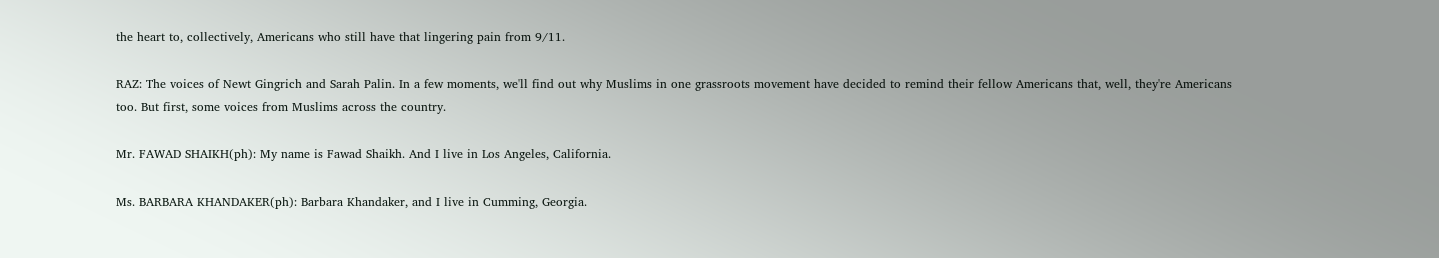the heart to, collectively, Americans who still have that lingering pain from 9/11.

RAZ: The voices of Newt Gingrich and Sarah Palin. In a few moments, we'll find out why Muslims in one grassroots movement have decided to remind their fellow Americans that, well, they're Americans too. But first, some voices from Muslims across the country.

Mr. FAWAD SHAIKH(ph): My name is Fawad Shaikh. And I live in Los Angeles, California.

Ms. BARBARA KHANDAKER(ph): Barbara Khandaker, and I live in Cumming, Georgia.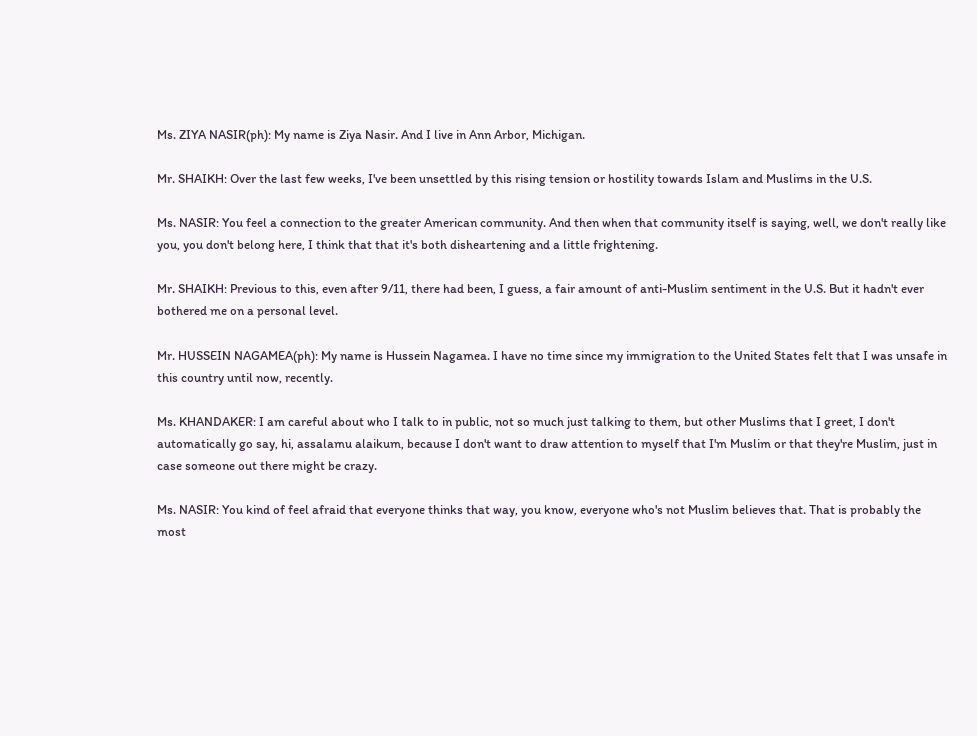Ms. ZIYA NASIR(ph): My name is Ziya Nasir. And I live in Ann Arbor, Michigan.

Mr. SHAIKH: Over the last few weeks, I've been unsettled by this rising tension or hostility towards Islam and Muslims in the U.S.

Ms. NASIR: You feel a connection to the greater American community. And then when that community itself is saying, well, we don't really like you, you don't belong here, I think that that it's both disheartening and a little frightening.

Mr. SHAIKH: Previous to this, even after 9/11, there had been, I guess, a fair amount of anti-Muslim sentiment in the U.S. But it hadn't ever bothered me on a personal level.

Mr. HUSSEIN NAGAMEA(ph): My name is Hussein Nagamea. I have no time since my immigration to the United States felt that I was unsafe in this country until now, recently.

Ms. KHANDAKER: I am careful about who I talk to in public, not so much just talking to them, but other Muslims that I greet, I don't automatically go say, hi, assalamu alaikum, because I don't want to draw attention to myself that I'm Muslim or that they're Muslim, just in case someone out there might be crazy.

Ms. NASIR: You kind of feel afraid that everyone thinks that way, you know, everyone who's not Muslim believes that. That is probably the most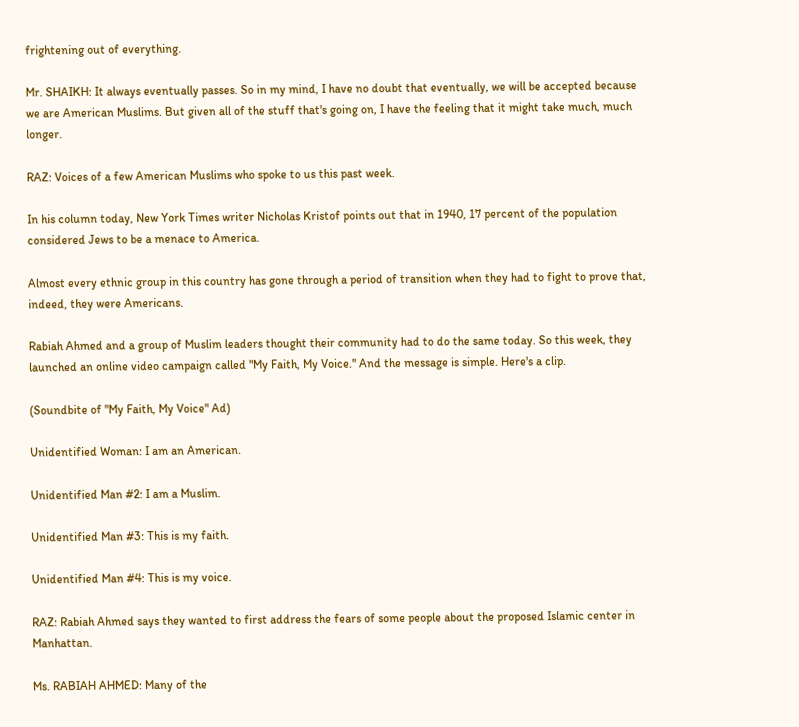frightening out of everything.

Mr. SHAIKH: It always eventually passes. So in my mind, I have no doubt that eventually, we will be accepted because we are American Muslims. But given all of the stuff that's going on, I have the feeling that it might take much, much longer.

RAZ: Voices of a few American Muslims who spoke to us this past week.

In his column today, New York Times writer Nicholas Kristof points out that in 1940, 17 percent of the population considered Jews to be a menace to America.

Almost every ethnic group in this country has gone through a period of transition when they had to fight to prove that, indeed, they were Americans.

Rabiah Ahmed and a group of Muslim leaders thought their community had to do the same today. So this week, they launched an online video campaign called "My Faith, My Voice." And the message is simple. Here's a clip.

(Soundbite of "My Faith, My Voice" Ad)

Unidentified Woman: I am an American.

Unidentified Man #2: I am a Muslim.

Unidentified Man #3: This is my faith.

Unidentified Man #4: This is my voice.

RAZ: Rabiah Ahmed says they wanted to first address the fears of some people about the proposed Islamic center in Manhattan.

Ms. RABIAH AHMED: Many of the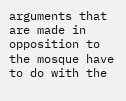arguments that are made in opposition to the mosque have to do with the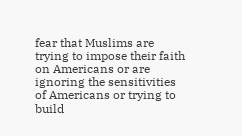fear that Muslims are trying to impose their faith on Americans or are ignoring the sensitivities of Americans or trying to build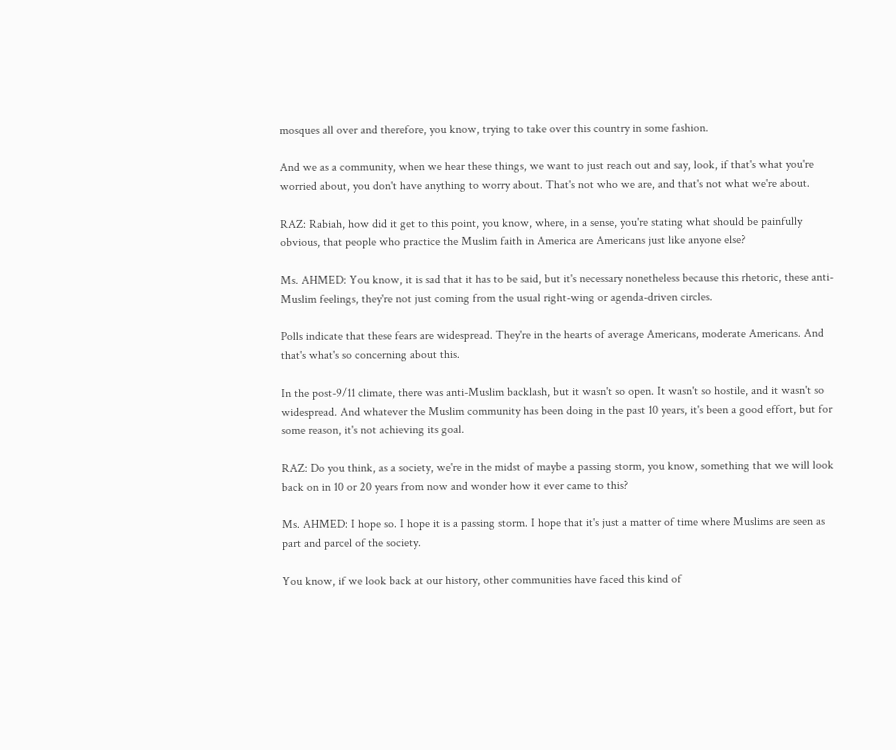mosques all over and therefore, you know, trying to take over this country in some fashion.

And we as a community, when we hear these things, we want to just reach out and say, look, if that's what you're worried about, you don't have anything to worry about. That's not who we are, and that's not what we're about.

RAZ: Rabiah, how did it get to this point, you know, where, in a sense, you're stating what should be painfully obvious, that people who practice the Muslim faith in America are Americans just like anyone else?

Ms. AHMED: You know, it is sad that it has to be said, but it's necessary nonetheless because this rhetoric, these anti-Muslim feelings, they're not just coming from the usual right-wing or agenda-driven circles.

Polls indicate that these fears are widespread. They're in the hearts of average Americans, moderate Americans. And that's what's so concerning about this.

In the post-9/11 climate, there was anti-Muslim backlash, but it wasn't so open. It wasn't so hostile, and it wasn't so widespread. And whatever the Muslim community has been doing in the past 10 years, it's been a good effort, but for some reason, it's not achieving its goal.

RAZ: Do you think, as a society, we're in the midst of maybe a passing storm, you know, something that we will look back on in 10 or 20 years from now and wonder how it ever came to this?

Ms. AHMED: I hope so. I hope it is a passing storm. I hope that it's just a matter of time where Muslims are seen as part and parcel of the society.

You know, if we look back at our history, other communities have faced this kind of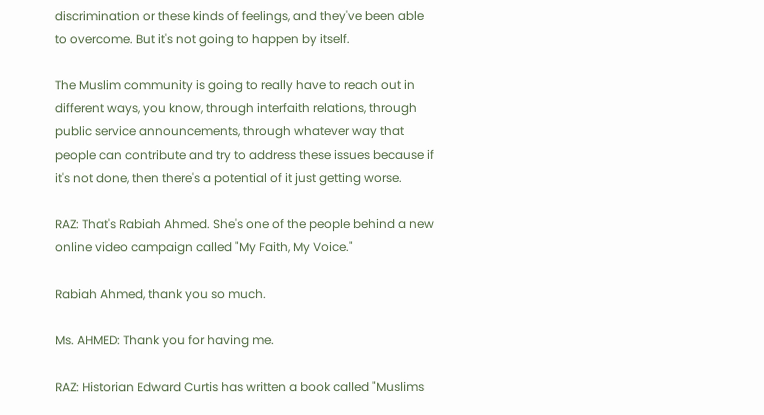discrimination or these kinds of feelings, and they've been able to overcome. But it's not going to happen by itself.

The Muslim community is going to really have to reach out in different ways, you know, through interfaith relations, through public service announcements, through whatever way that people can contribute and try to address these issues because if it's not done, then there's a potential of it just getting worse.

RAZ: That's Rabiah Ahmed. She's one of the people behind a new online video campaign called "My Faith, My Voice."

Rabiah Ahmed, thank you so much.

Ms. AHMED: Thank you for having me.

RAZ: Historian Edward Curtis has written a book called "Muslims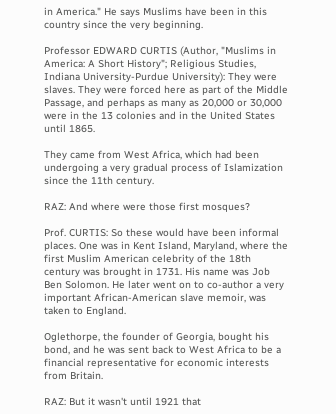in America." He says Muslims have been in this country since the very beginning.

Professor EDWARD CURTIS (Author, "Muslims in America: A Short History"; Religious Studies, Indiana University-Purdue University): They were slaves. They were forced here as part of the Middle Passage, and perhaps as many as 20,000 or 30,000 were in the 13 colonies and in the United States until 1865.

They came from West Africa, which had been undergoing a very gradual process of Islamization since the 11th century.

RAZ: And where were those first mosques?

Prof. CURTIS: So these would have been informal places. One was in Kent Island, Maryland, where the first Muslim American celebrity of the 18th century was brought in 1731. His name was Job Ben Solomon. He later went on to co-author a very important African-American slave memoir, was taken to England.

Oglethorpe, the founder of Georgia, bought his bond, and he was sent back to West Africa to be a financial representative for economic interests from Britain.

RAZ: But it wasn't until 1921 that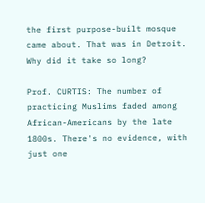the first purpose-built mosque came about. That was in Detroit. Why did it take so long?

Prof. CURTIS: The number of practicing Muslims faded among African-Americans by the late 1800s. There's no evidence, with just one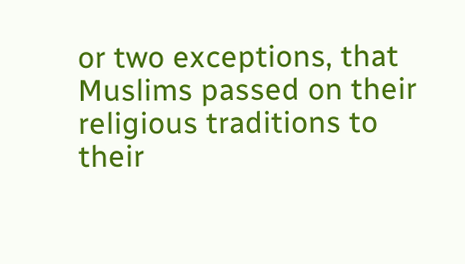or two exceptions, that Muslims passed on their religious traditions to their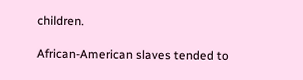children.

African-American slaves tended to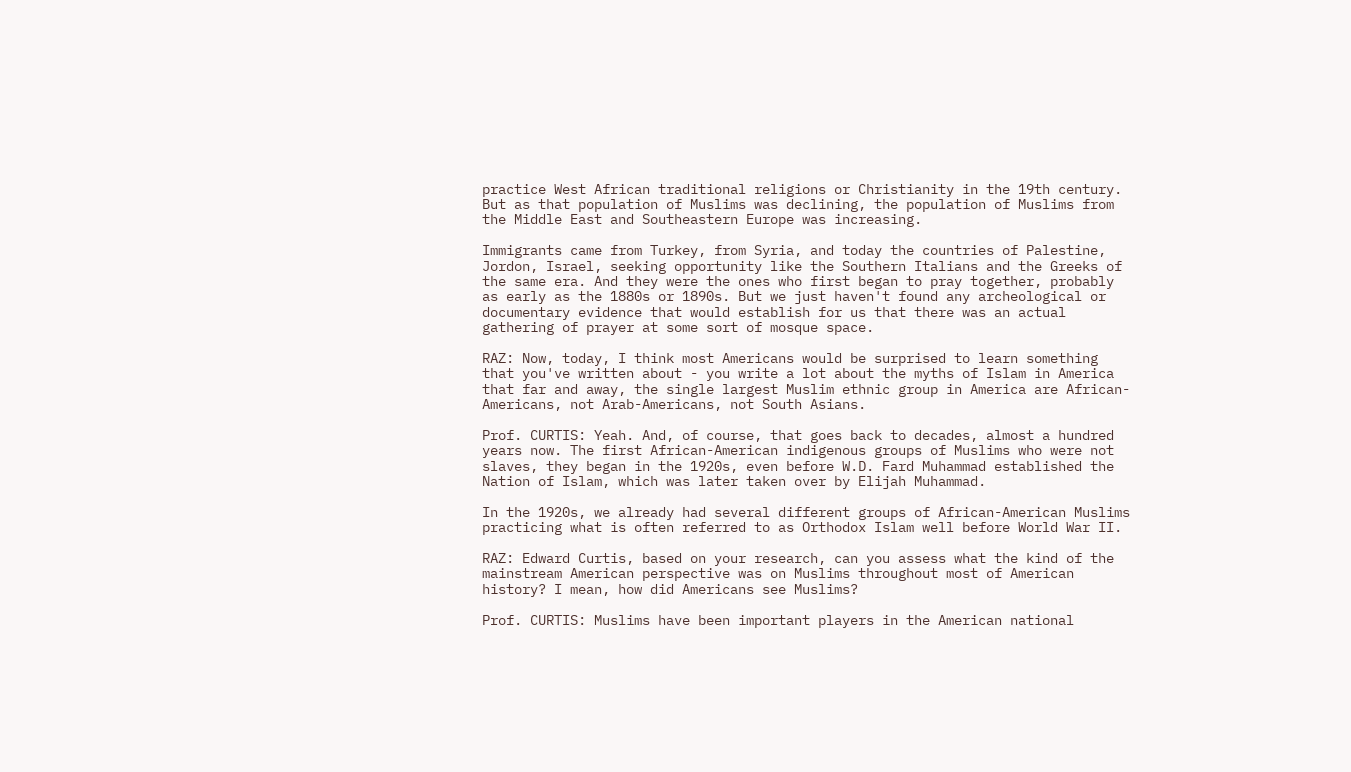practice West African traditional religions or Christianity in the 19th century. But as that population of Muslims was declining, the population of Muslims from the Middle East and Southeastern Europe was increasing.

Immigrants came from Turkey, from Syria, and today the countries of Palestine, Jordon, Israel, seeking opportunity like the Southern Italians and the Greeks of the same era. And they were the ones who first began to pray together, probably as early as the 1880s or 1890s. But we just haven't found any archeological or documentary evidence that would establish for us that there was an actual gathering of prayer at some sort of mosque space.

RAZ: Now, today, I think most Americans would be surprised to learn something that you've written about - you write a lot about the myths of Islam in America that far and away, the single largest Muslim ethnic group in America are African-Americans, not Arab-Americans, not South Asians.

Prof. CURTIS: Yeah. And, of course, that goes back to decades, almost a hundred years now. The first African-American indigenous groups of Muslims who were not slaves, they began in the 1920s, even before W.D. Fard Muhammad established the Nation of Islam, which was later taken over by Elijah Muhammad.

In the 1920s, we already had several different groups of African-American Muslims practicing what is often referred to as Orthodox Islam well before World War II.

RAZ: Edward Curtis, based on your research, can you assess what the kind of the mainstream American perspective was on Muslims throughout most of American history? I mean, how did Americans see Muslims?

Prof. CURTIS: Muslims have been important players in the American national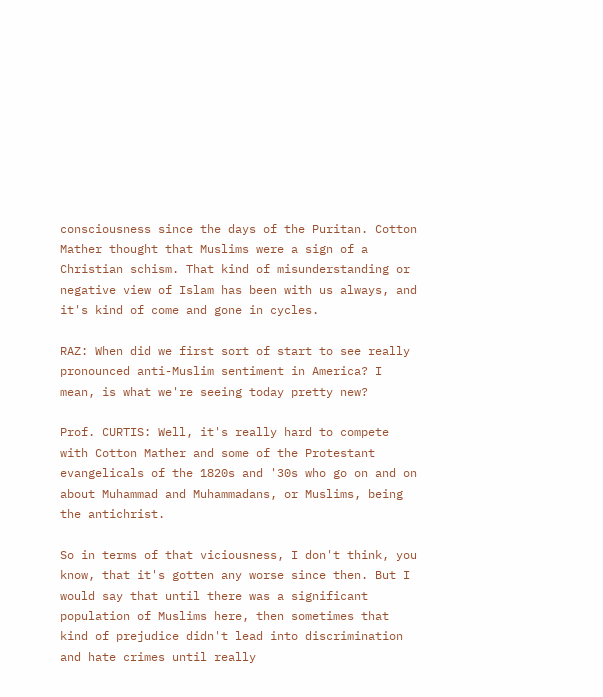consciousness since the days of the Puritan. Cotton Mather thought that Muslims were a sign of a Christian schism. That kind of misunderstanding or negative view of Islam has been with us always, and it's kind of come and gone in cycles.

RAZ: When did we first sort of start to see really pronounced anti-Muslim sentiment in America? I mean, is what we're seeing today pretty new?

Prof. CURTIS: Well, it's really hard to compete with Cotton Mather and some of the Protestant evangelicals of the 1820s and '30s who go on and on about Muhammad and Muhammadans, or Muslims, being the antichrist.

So in terms of that viciousness, I don't think, you know, that it's gotten any worse since then. But I would say that until there was a significant population of Muslims here, then sometimes that kind of prejudice didn't lead into discrimination and hate crimes until really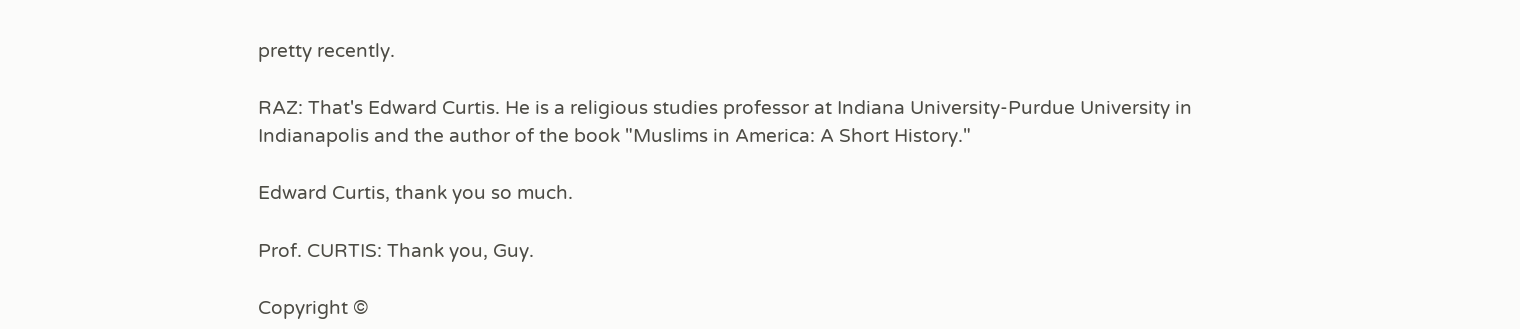pretty recently.

RAZ: That's Edward Curtis. He is a religious studies professor at Indiana University-Purdue University in Indianapolis and the author of the book "Muslims in America: A Short History."

Edward Curtis, thank you so much.

Prof. CURTIS: Thank you, Guy.

Copyright ©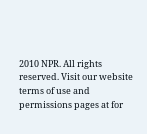2010 NPR. All rights reserved. Visit our website terms of use and permissions pages at for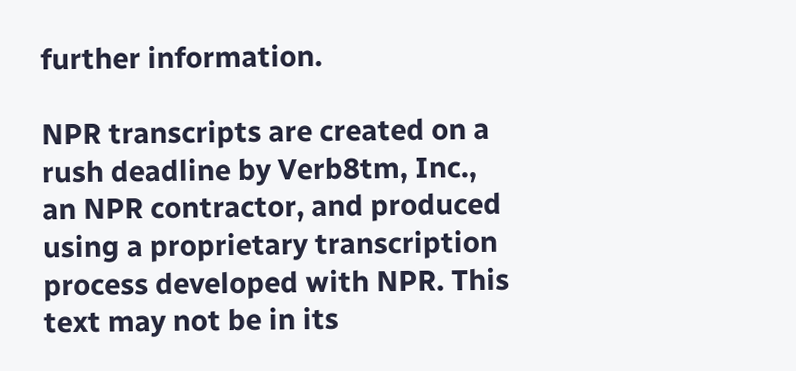further information.

NPR transcripts are created on a rush deadline by Verb8tm, Inc., an NPR contractor, and produced using a proprietary transcription process developed with NPR. This text may not be in its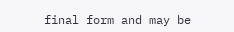final form and may be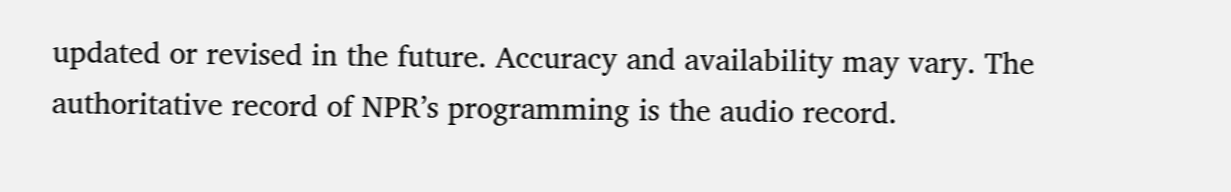updated or revised in the future. Accuracy and availability may vary. The authoritative record of NPR’s programming is the audio record.